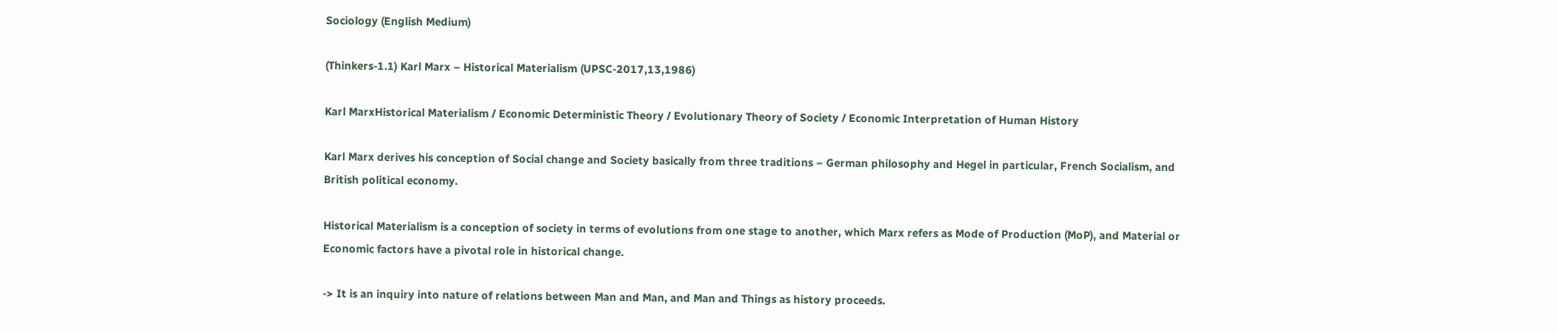Sociology (English Medium)

(Thinkers-1.1) Karl Marx – Historical Materialism (UPSC-2017,13,1986)

Karl MarxHistorical Materialism / Economic Deterministic Theory / Evolutionary Theory of Society / Economic Interpretation of Human History

Karl Marx derives his conception of Social change and Society basically from three traditions – German philosophy and Hegel in particular, French Socialism, and British political economy.

Historical Materialism is a conception of society in terms of evolutions from one stage to another, which Marx refers as Mode of Production (MoP), and Material or Economic factors have a pivotal role in historical change.

-> It is an inquiry into nature of relations between Man and Man, and Man and Things as history proceeds.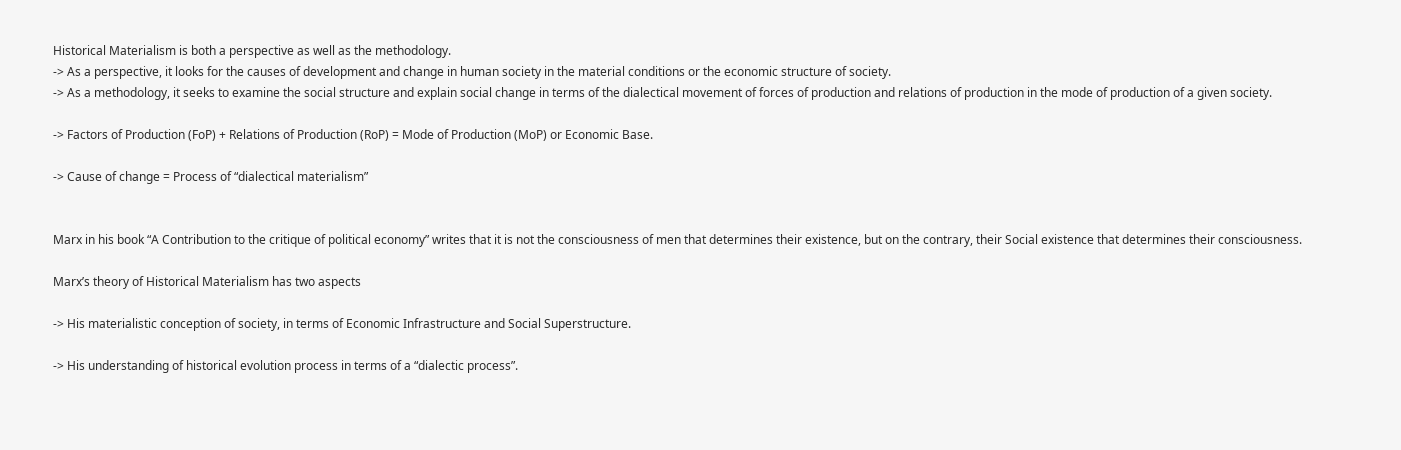Historical Materialism is both a perspective as well as the methodology.
-> As a perspective, it looks for the causes of development and change in human society in the material conditions or the economic structure of society.
-> As a methodology, it seeks to examine the social structure and explain social change in terms of the dialectical movement of forces of production and relations of production in the mode of production of a given society.

-> Factors of Production (FoP) + Relations of Production (RoP) = Mode of Production (MoP) or Economic Base.

-> Cause of change = Process of “dialectical materialism”


Marx in his book “A Contribution to the critique of political economy” writes that it is not the consciousness of men that determines their existence, but on the contrary, their Social existence that determines their consciousness.

Marx’s theory of Historical Materialism has two aspects

-> His materialistic conception of society, in terms of Economic Infrastructure and Social Superstructure.

-> His understanding of historical evolution process in terms of a “dialectic process”.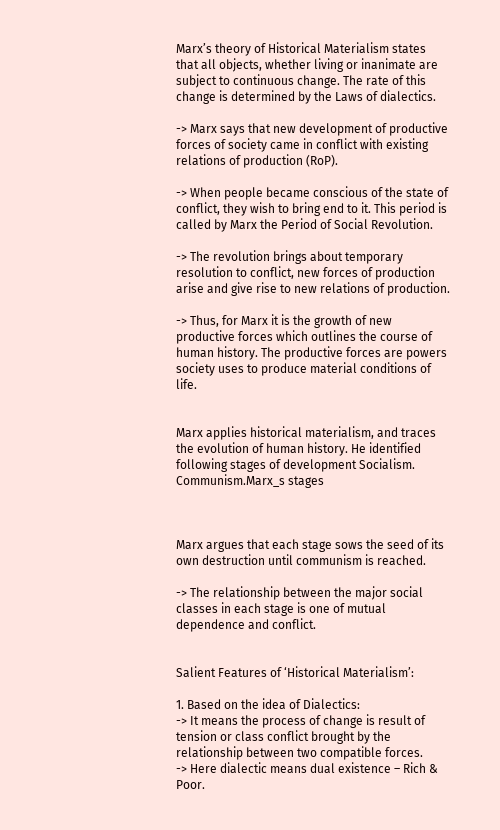Marx’s theory of Historical Materialism states that all objects, whether living or inanimate are subject to continuous change. The rate of this change is determined by the Laws of dialectics.

-> Marx says that new development of productive forces of society came in conflict with existing relations of production (RoP).

-> When people became conscious of the state of conflict, they wish to bring end to it. This period is called by Marx the Period of Social Revolution.

-> The revolution brings about temporary resolution to conflict, new forces of production arise and give rise to new relations of production.

-> Thus, for Marx it is the growth of new productive forces which outlines the course of human history. The productive forces are powers society uses to produce material conditions of life.


Marx applies historical materialism, and traces the evolution of human history. He identified following stages of development Socialism. Communism.Marx_s stages



Marx argues that each stage sows the seed of its own destruction until communism is reached.

-> The relationship between the major social classes in each stage is one of mutual dependence and conflict.


Salient Features of ‘Historical Materialism’:

1. Based on the idea of Dialectics:
-> It means the process of change is result of tension or class conflict brought by the relationship between two compatible forces.
-> Here dialectic means dual existence – Rich & Poor.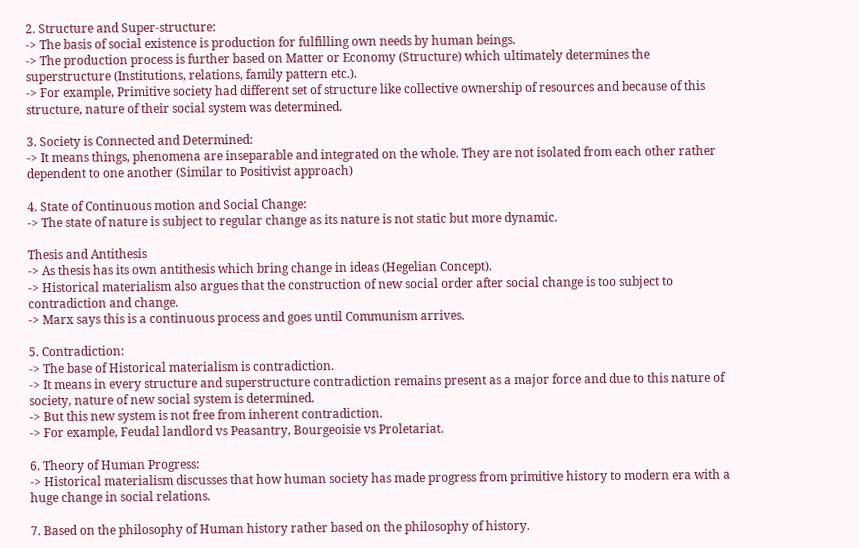2. Structure and Super-structure:
-> The basis of social existence is production for fulfilling own needs by human beings.
-> The production process is further based on Matter or Economy (Structure) which ultimately determines the superstructure (Institutions, relations, family pattern etc.).
-> For example, Primitive society had different set of structure like collective ownership of resources and because of this structure, nature of their social system was determined.

3. Society is Connected and Determined:
-> It means things, phenomena are inseparable and integrated on the whole. They are not isolated from each other rather dependent to one another (Similar to Positivist approach)

4. State of Continuous motion and Social Change:
-> The state of nature is subject to regular change as its nature is not static but more dynamic.

Thesis and Antithesis
-> As thesis has its own antithesis which bring change in ideas (Hegelian Concept).
-> Historical materialism also argues that the construction of new social order after social change is too subject to contradiction and change.
-> Marx says this is a continuous process and goes until Communism arrives.

5. Contradiction:
-> The base of Historical materialism is contradiction.
-> It means in every structure and superstructure contradiction remains present as a major force and due to this nature of society, nature of new social system is determined.
-> But this new system is not free from inherent contradiction.
-> For example, Feudal landlord vs Peasantry, Bourgeoisie vs Proletariat.

6. Theory of Human Progress:
-> Historical materialism discusses that how human society has made progress from primitive history to modern era with a huge change in social relations.

7. Based on the philosophy of Human history rather based on the philosophy of history.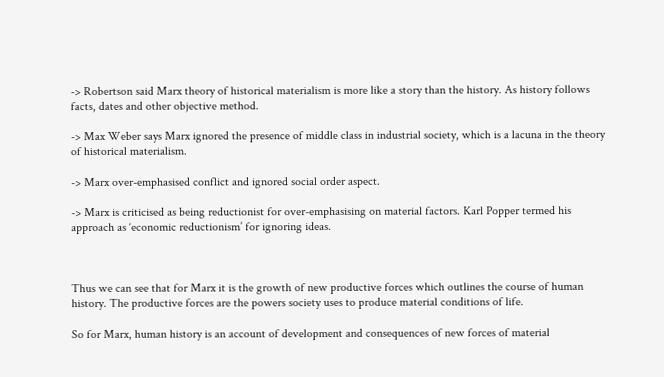-> Robertson said Marx theory of historical materialism is more like a story than the history. As history follows facts, dates and other objective method.

-> Max Weber says Marx ignored the presence of middle class in industrial society, which is a lacuna in the theory of historical materialism.

-> Marx over-emphasised conflict and ignored social order aspect.

-> Marx is criticised as being reductionist for over-emphasising on material factors. Karl Popper termed his approach as ‘economic reductionism’ for ignoring ideas.



Thus we can see that for Marx it is the growth of new productive forces which outlines the course of human history. The productive forces are the powers society uses to produce material conditions of life.

So for Marx, human history is an account of development and consequences of new forces of material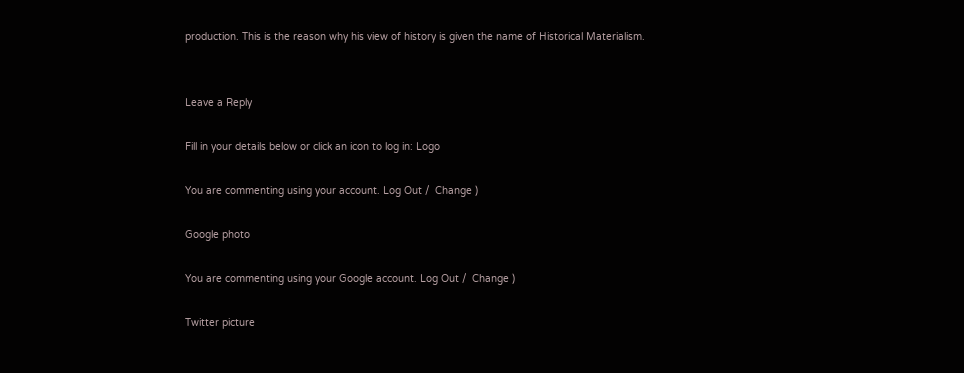production. This is the reason why his view of history is given the name of Historical Materialism.


Leave a Reply

Fill in your details below or click an icon to log in: Logo

You are commenting using your account. Log Out /  Change )

Google photo

You are commenting using your Google account. Log Out /  Change )

Twitter picture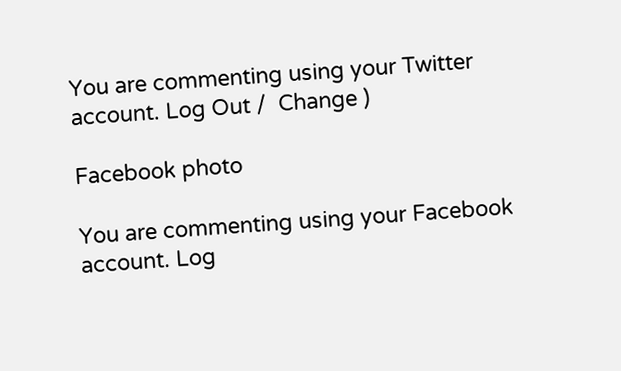You are commenting using your Twitter account. Log Out /  Change )

Facebook photo

You are commenting using your Facebook account. Log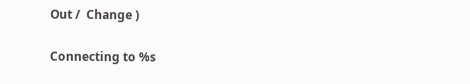Out /  Change )

Connecting to %s